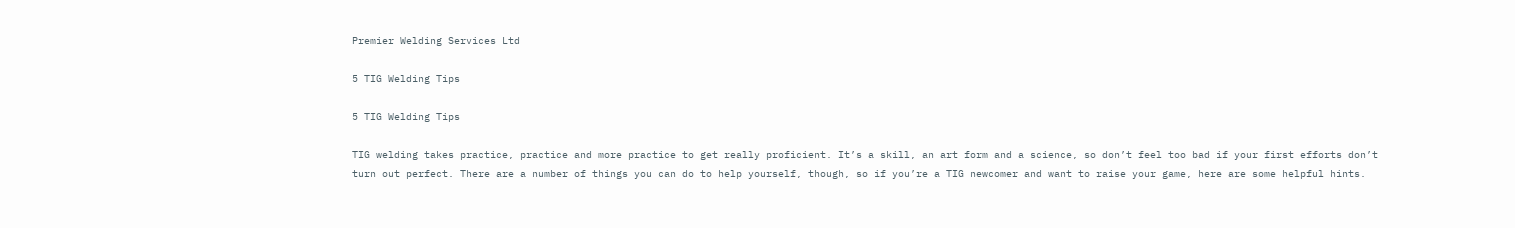Premier Welding Services Ltd

5 TIG Welding Tips

5 TIG Welding Tips

TIG welding takes practice, practice and more practice to get really proficient. It’s a skill, an art form and a science, so don’t feel too bad if your first efforts don’t turn out perfect. There are a number of things you can do to help yourself, though, so if you’re a TIG newcomer and want to raise your game, here are some helpful hints.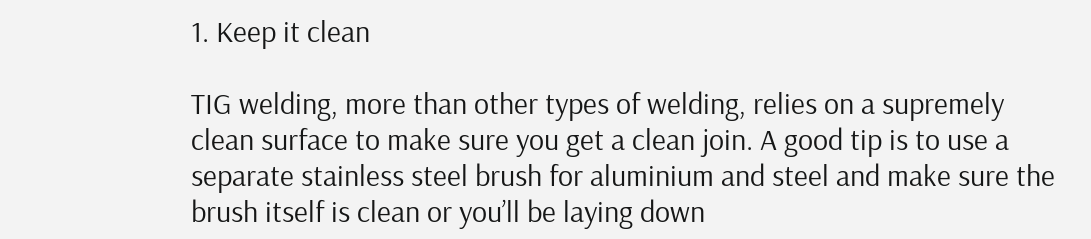1. Keep it clean

TIG welding, more than other types of welding, relies on a supremely clean surface to make sure you get a clean join. A good tip is to use a separate stainless steel brush for aluminium and steel and make sure the brush itself is clean or you’ll be laying down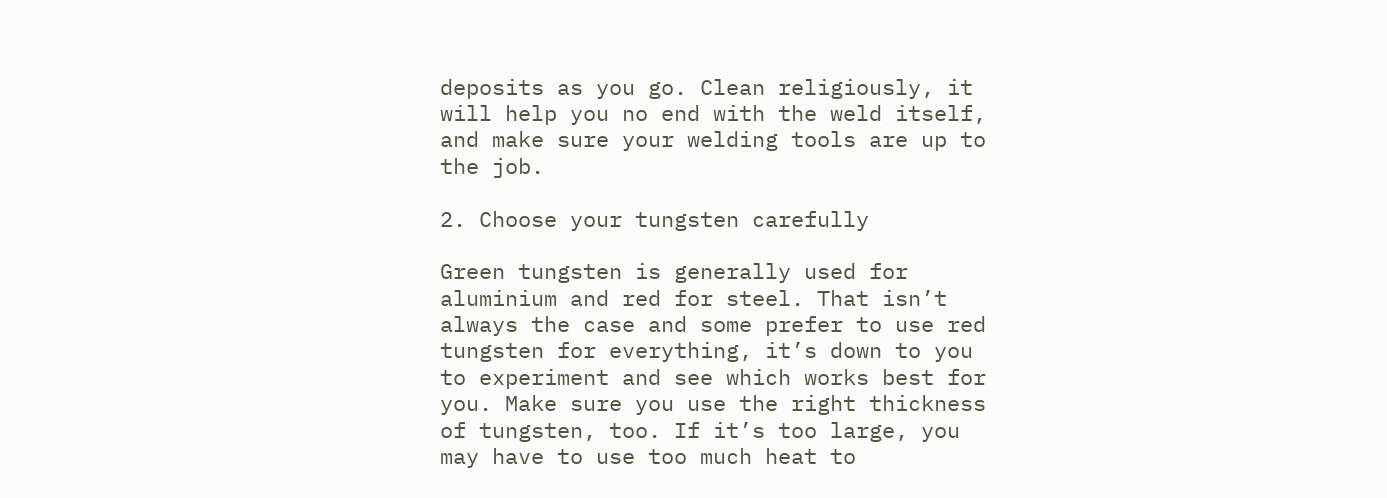deposits as you go. Clean religiously, it will help you no end with the weld itself, and make sure your welding tools are up to the job.

2. Choose your tungsten carefully

Green tungsten is generally used for aluminium and red for steel. That isn’t always the case and some prefer to use red tungsten for everything, it’s down to you to experiment and see which works best for you. Make sure you use the right thickness of tungsten, too. If it’s too large, you may have to use too much heat to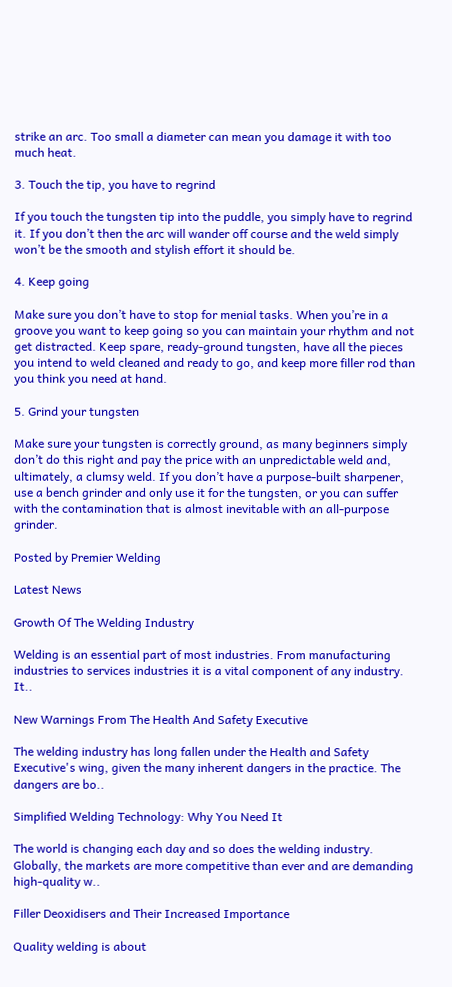strike an arc. Too small a diameter can mean you damage it with too much heat.

3. Touch the tip, you have to regrind

If you touch the tungsten tip into the puddle, you simply have to regrind it. If you don’t then the arc will wander off course and the weld simply won’t be the smooth and stylish effort it should be.

4. Keep going

Make sure you don’t have to stop for menial tasks. When you’re in a groove you want to keep going so you can maintain your rhythm and not get distracted. Keep spare, ready-ground tungsten, have all the pieces you intend to weld cleaned and ready to go, and keep more filler rod than you think you need at hand.

5. Grind your tungsten

Make sure your tungsten is correctly ground, as many beginners simply don’t do this right and pay the price with an unpredictable weld and, ultimately, a clumsy weld. If you don’t have a purpose-built sharpener, use a bench grinder and only use it for the tungsten, or you can suffer with the contamination that is almost inevitable with an all-purpose grinder.

Posted by Premier Welding

Latest News

Growth Of The Welding Industry

Welding is an essential part of most industries. From manufacturing industries to services industries it is a vital component of any industry. It..

New Warnings From The Health And Safety Executive

The welding industry has long fallen under the Health and Safety Executive's wing, given the many inherent dangers in the practice. The dangers are bo..

Simplified Welding Technology: Why You Need It

The world is changing each day and so does the welding industry. Globally, the markets are more competitive than ever and are demanding high-quality w..

Filler Deoxidisers and Their Increased Importance

Quality welding is about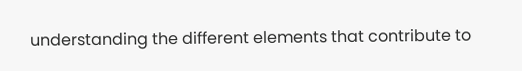understanding the different elements that contribute to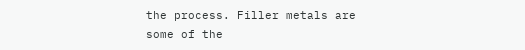the process. Filler metals are some of the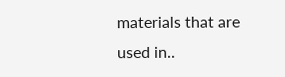materials that are used in..